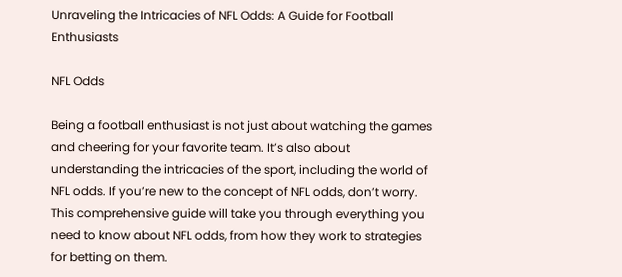Unraveling the Intricacies of NFL Odds: A Guide for Football Enthusiasts

NFL Odds

Being a football enthusiast is not just about watching the games and cheering for your favorite team. It’s also about understanding the intricacies of the sport, including the world of NFL odds. If you’re new to the concept of NFL odds, don’t worry. This comprehensive guide will take you through everything you need to know about NFL odds, from how they work to strategies for betting on them.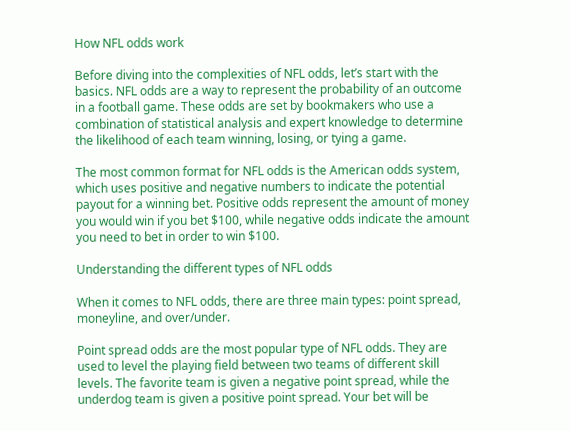How NFL odds work

Before diving into the complexities of NFL odds, let’s start with the basics. NFL odds are a way to represent the probability of an outcome in a football game. These odds are set by bookmakers who use a combination of statistical analysis and expert knowledge to determine the likelihood of each team winning, losing, or tying a game.

The most common format for NFL odds is the American odds system, which uses positive and negative numbers to indicate the potential payout for a winning bet. Positive odds represent the amount of money you would win if you bet $100, while negative odds indicate the amount you need to bet in order to win $100.

Understanding the different types of NFL odds

When it comes to NFL odds, there are three main types: point spread, moneyline, and over/under.

Point spread odds are the most popular type of NFL odds. They are used to level the playing field between two teams of different skill levels. The favorite team is given a negative point spread, while the underdog team is given a positive point spread. Your bet will be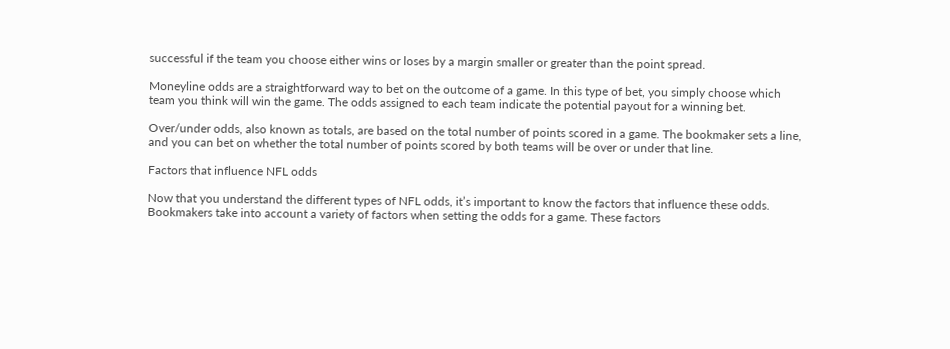successful if the team you choose either wins or loses by a margin smaller or greater than the point spread.

Moneyline odds are a straightforward way to bet on the outcome of a game. In this type of bet, you simply choose which team you think will win the game. The odds assigned to each team indicate the potential payout for a winning bet.

Over/under odds, also known as totals, are based on the total number of points scored in a game. The bookmaker sets a line, and you can bet on whether the total number of points scored by both teams will be over or under that line.

Factors that influence NFL odds

Now that you understand the different types of NFL odds, it’s important to know the factors that influence these odds. Bookmakers take into account a variety of factors when setting the odds for a game. These factors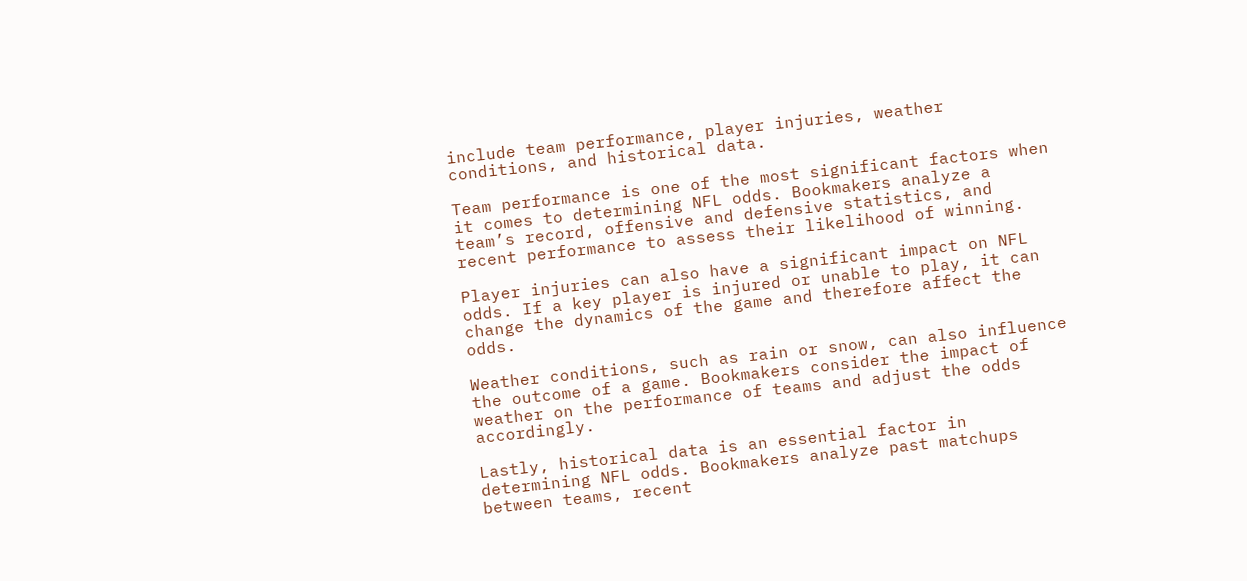include team performance, player injuries, weather conditions, and historical data.

Team performance is one of the most significant factors when it comes to determining NFL odds. Bookmakers analyze a team’s record, offensive and defensive statistics, and recent performance to assess their likelihood of winning.

Player injuries can also have a significant impact on NFL odds. If a key player is injured or unable to play, it can change the dynamics of the game and therefore affect the odds.

Weather conditions, such as rain or snow, can also influence the outcome of a game. Bookmakers consider the impact of weather on the performance of teams and adjust the odds accordingly.

Lastly, historical data is an essential factor in determining NFL odds. Bookmakers analyze past matchups between teams, recent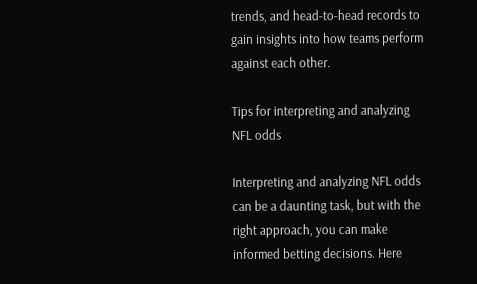trends, and head-to-head records to gain insights into how teams perform against each other.

Tips for interpreting and analyzing NFL odds

Interpreting and analyzing NFL odds can be a daunting task, but with the right approach, you can make informed betting decisions. Here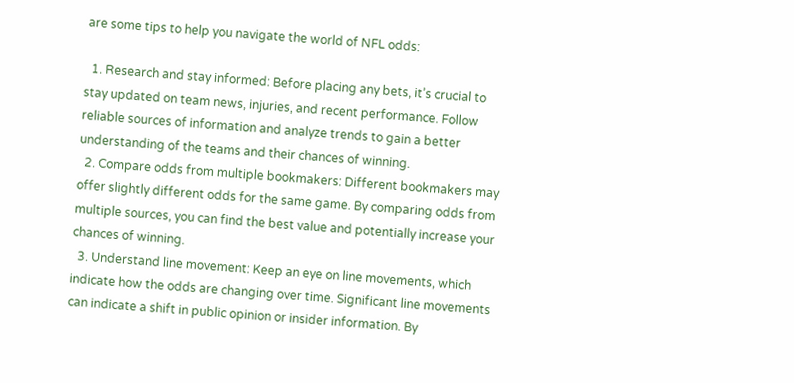are some tips to help you navigate the world of NFL odds:

  1. Research and stay informed: Before placing any bets, it’s crucial to stay updated on team news, injuries, and recent performance. Follow reliable sources of information and analyze trends to gain a better understanding of the teams and their chances of winning.
  2. Compare odds from multiple bookmakers: Different bookmakers may offer slightly different odds for the same game. By comparing odds from multiple sources, you can find the best value and potentially increase your chances of winning.
  3. Understand line movement: Keep an eye on line movements, which indicate how the odds are changing over time. Significant line movements can indicate a shift in public opinion or insider information. By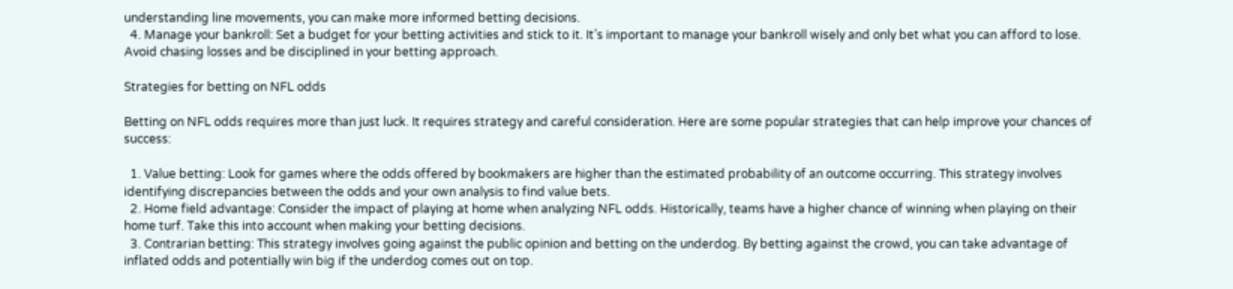understanding line movements, you can make more informed betting decisions.
  4. Manage your bankroll: Set a budget for your betting activities and stick to it. It’s important to manage your bankroll wisely and only bet what you can afford to lose. Avoid chasing losses and be disciplined in your betting approach.

Strategies for betting on NFL odds

Betting on NFL odds requires more than just luck. It requires strategy and careful consideration. Here are some popular strategies that can help improve your chances of success:

  1. Value betting: Look for games where the odds offered by bookmakers are higher than the estimated probability of an outcome occurring. This strategy involves identifying discrepancies between the odds and your own analysis to find value bets.
  2. Home field advantage: Consider the impact of playing at home when analyzing NFL odds. Historically, teams have a higher chance of winning when playing on their home turf. Take this into account when making your betting decisions.
  3. Contrarian betting: This strategy involves going against the public opinion and betting on the underdog. By betting against the crowd, you can take advantage of inflated odds and potentially win big if the underdog comes out on top.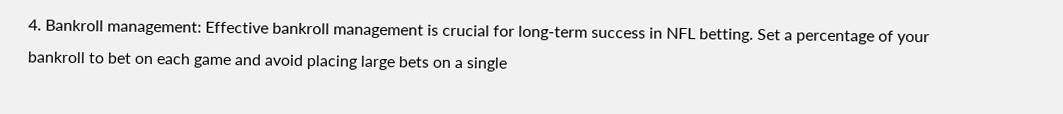4. Bankroll management: Effective bankroll management is crucial for long-term success in NFL betting. Set a percentage of your bankroll to bet on each game and avoid placing large bets on a single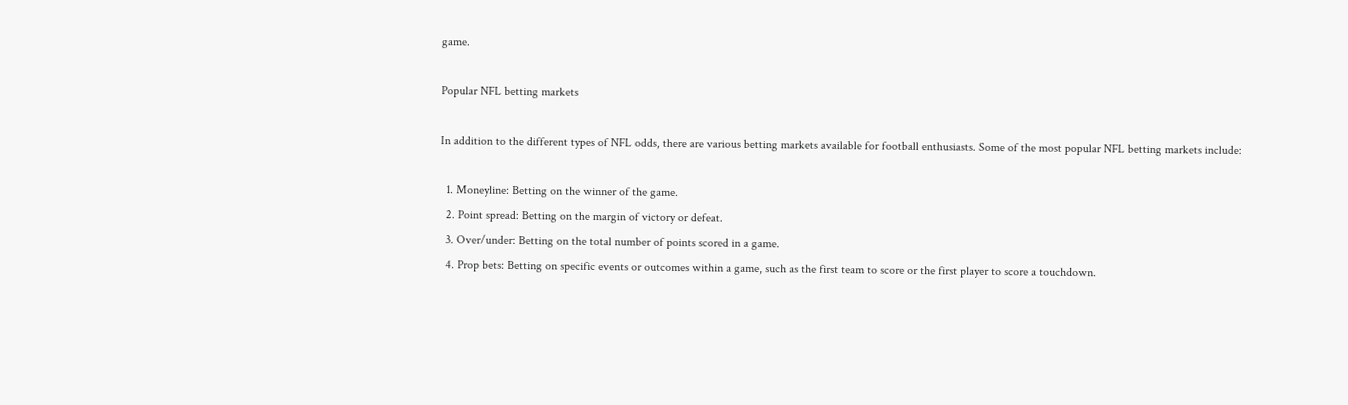game.

Popular NFL betting markets

In addition to the different types of NFL odds, there are various betting markets available for football enthusiasts. Some of the most popular NFL betting markets include:

  1. Moneyline: Betting on the winner of the game.
  2. Point spread: Betting on the margin of victory or defeat.
  3. Over/under: Betting on the total number of points scored in a game.
  4. Prop bets: Betting on specific events or outcomes within a game, such as the first team to score or the first player to score a touchdown.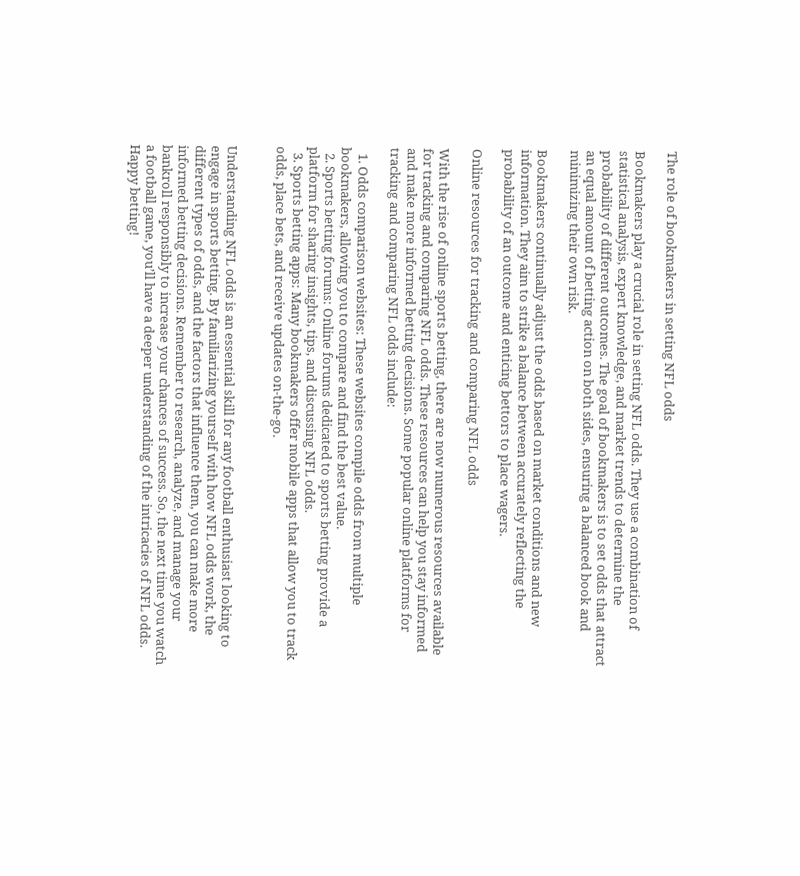The role of bookmakers in setting NFL odds

Bookmakers play a crucial role in setting NFL odds. They use a combination of statistical analysis, expert knowledge, and market trends to determine the probability of different outcomes. The goal of bookmakers is to set odds that attract an equal amount of betting action on both sides, ensuring a balanced book and minimizing their own risk.

Bookmakers continually adjust the odds based on market conditions and new information. They aim to strike a balance between accurately reflecting the probability of an outcome and enticing bettors to place wagers.

Online resources for tracking and comparing NFL odds

With the rise of online sports betting, there are now numerous resources available for tracking and comparing NFL odds. These resources can help you stay informed and make more informed betting decisions. Some popular online platforms for tracking and comparing NFL odds include:

  1. Odds comparison websites: These websites compile odds from multiple bookmakers, allowing you to compare and find the best value.
  2. Sports betting forums: Online forums dedicated to sports betting provide a platform for sharing insights, tips, and discussing NFL odds.
  3. Sports betting apps: Many bookmakers offer mobile apps that allow you to track odds, place bets, and receive updates on-the-go.


Understanding NFL odds is an essential skill for any football enthusiast looking to engage in sports betting. By familiarizing yourself with how NFL odds work, the different types of odds, and the factors that influence them, you can make more informed betting decisions. Remember to research, analyze, and manage your bankroll responsibly to increase your chances of success. So, the next time you watch a football game, you’ll have a deeper understanding of the intricacies of NFL odds. Happy betting!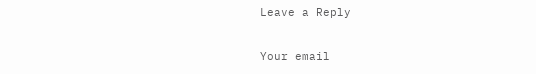Leave a Reply

Your email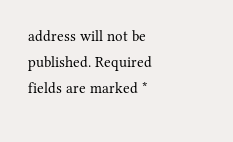address will not be published. Required fields are marked *